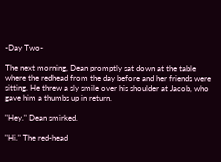-Day Two-

The next morning, Dean promptly sat down at the table where the redhead from the day before and her friends were sitting. He threw a sly smile over his shoulder at Jacob, who gave him a thumbs up in return.

"Hey." Dean smirked.

"Hi." The red-head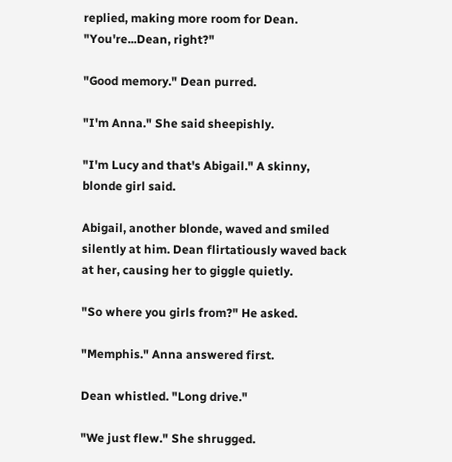replied, making more room for Dean. "You're...Dean, right?"

"Good memory." Dean purred.

"I'm Anna." She said sheepishly.

"I'm Lucy and that's Abigail." A skinny, blonde girl said.

Abigail, another blonde, waved and smiled silently at him. Dean flirtatiously waved back at her, causing her to giggle quietly.

"So where you girls from?" He asked.

"Memphis." Anna answered first.

Dean whistled. "Long drive."

"We just flew." She shrugged.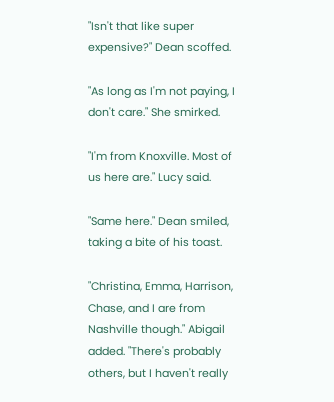"Isn't that like super expensive?" Dean scoffed.

"As long as I'm not paying, I don't care." She smirked.

"I'm from Knoxville. Most of us here are." Lucy said.

"Same here." Dean smiled, taking a bite of his toast.

"Christina, Emma, Harrison, Chase, and I are from Nashville though." Abigail added. "There's probably others, but I haven't really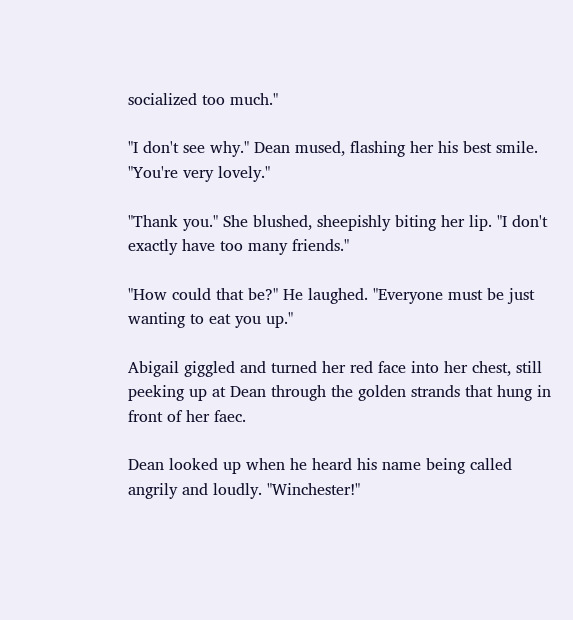socialized too much."

"I don't see why." Dean mused, flashing her his best smile. "You're very lovely."

"Thank you." She blushed, sheepishly biting her lip. "I don't exactly have too many friends."

"How could that be?" He laughed. "Everyone must be just wanting to eat you up."

Abigail giggled and turned her red face into her chest, still peeking up at Dean through the golden strands that hung in front of her faec.

Dean looked up when he heard his name being called angrily and loudly. "Winchester!"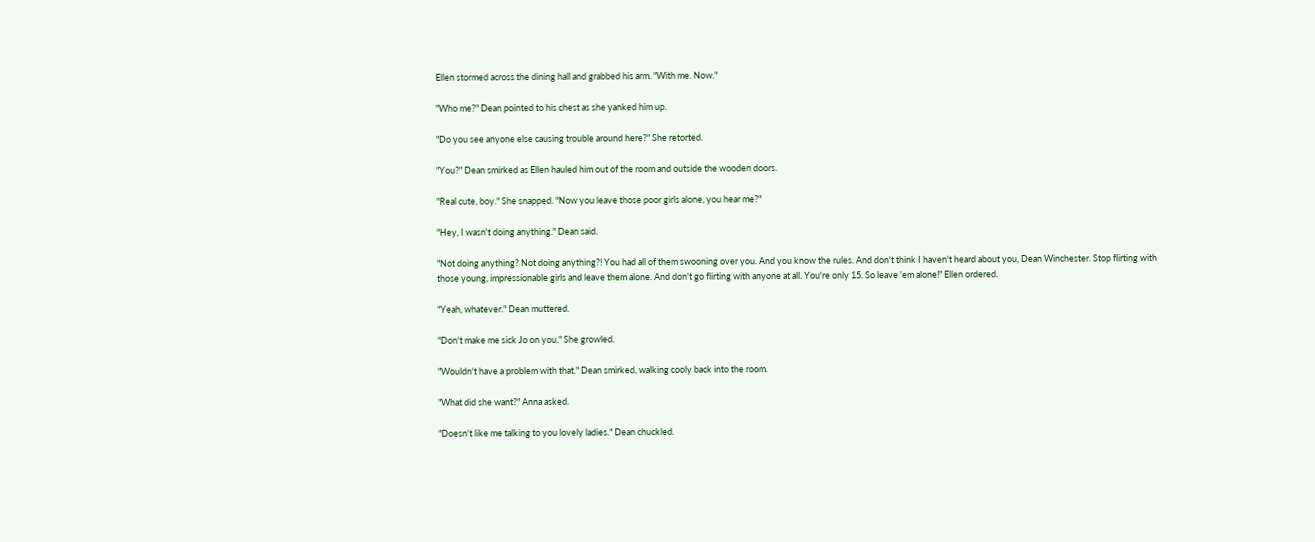Ellen stormed across the dining hall and grabbed his arm. "With me. Now."

"Who me?" Dean pointed to his chest as she yanked him up.

"Do you see anyone else causing trouble around here?" She retorted.

"You?" Dean smirked as Ellen hauled him out of the room and outside the wooden doors.

"Real cute, boy." She snapped. "Now you leave those poor girls alone, you hear me?"

"Hey, I wasn't doing anything." Dean said.

"Not doing anything? Not doing anything?! You had all of them swooning over you. And you know the rules. And don't think I haven't heard about you, Dean Winchester. Stop flirting with those young, impressionable girls and leave them alone. And don't go flirting with anyone at all. You're only 15. So leave 'em alone!" Ellen ordered.

"Yeah, whatever." Dean muttered.

"Don't make me sick Jo on you." She growled.

"Wouldn't have a problem with that." Dean smirked, walking cooly back into the room.

"What did she want?" Anna asked.

"Doesn't like me talking to you lovely ladies." Dean chuckled.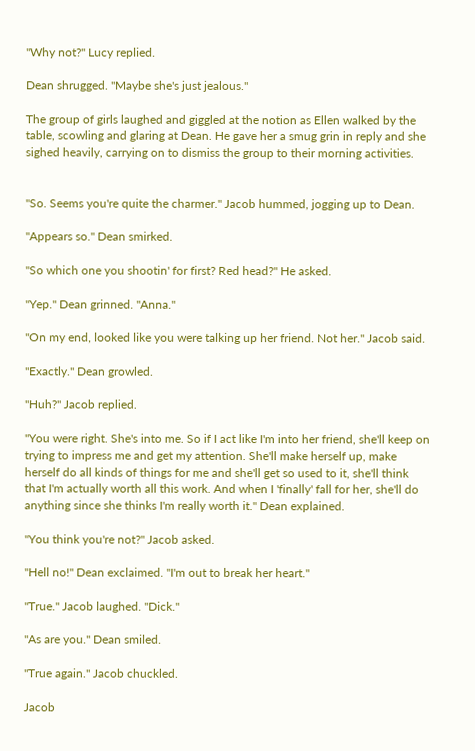"Why not?" Lucy replied.

Dean shrugged. "Maybe she's just jealous."

The group of girls laughed and giggled at the notion as Ellen walked by the table, scowling and glaring at Dean. He gave her a smug grin in reply and she sighed heavily, carrying on to dismiss the group to their morning activities.


"So. Seems you're quite the charmer." Jacob hummed, jogging up to Dean.

"Appears so." Dean smirked.

"So which one you shootin' for first? Red head?" He asked.

"Yep." Dean grinned. "Anna."

"On my end, looked like you were talking up her friend. Not her." Jacob said.

"Exactly." Dean growled.

"Huh?" Jacob replied.

"You were right. She's into me. So if I act like I'm into her friend, she'll keep on trying to impress me and get my attention. She'll make herself up, make herself do all kinds of things for me and she'll get so used to it, she'll think that I'm actually worth all this work. And when I 'finally' fall for her, she'll do anything since she thinks I'm really worth it." Dean explained.

"You think you're not?" Jacob asked.

"Hell no!" Dean exclaimed. "I'm out to break her heart."

"True." Jacob laughed. "Dick."

"As are you." Dean smiled.

"True again." Jacob chuckled.

Jacob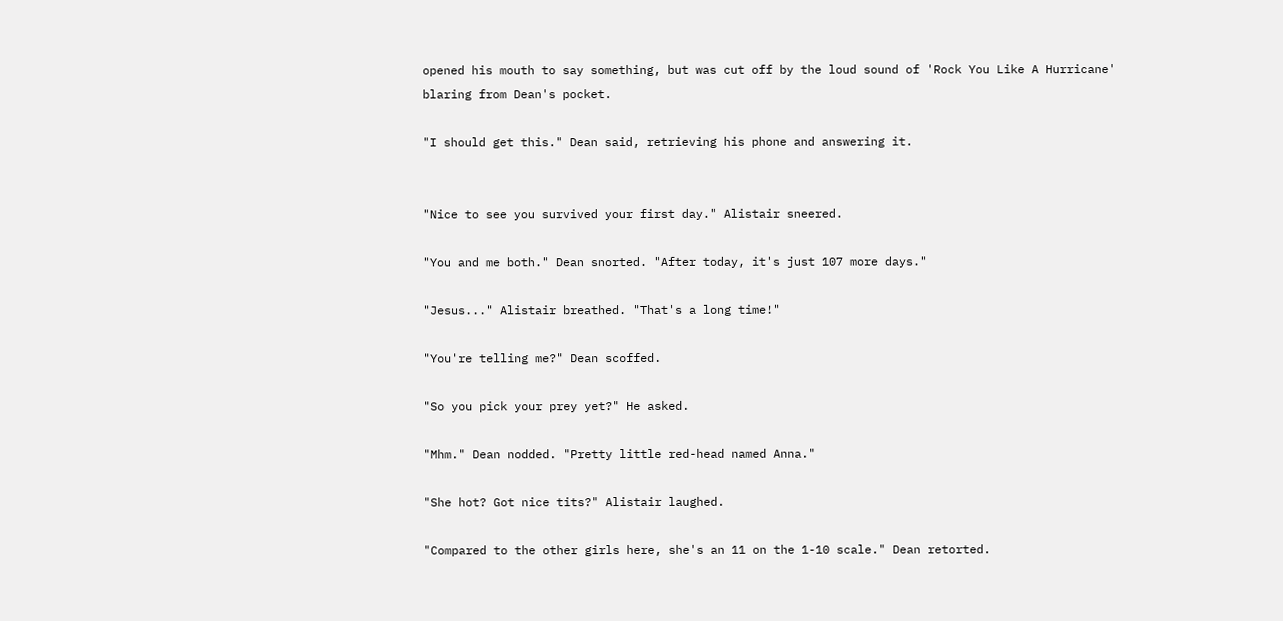opened his mouth to say something, but was cut off by the loud sound of 'Rock You Like A Hurricane' blaring from Dean's pocket.

"I should get this." Dean said, retrieving his phone and answering it.


"Nice to see you survived your first day." Alistair sneered.

"You and me both." Dean snorted. "After today, it's just 107 more days."

"Jesus..." Alistair breathed. "That's a long time!"

"You're telling me?" Dean scoffed.

"So you pick your prey yet?" He asked.

"Mhm." Dean nodded. "Pretty little red-head named Anna."

"She hot? Got nice tits?" Alistair laughed.

"Compared to the other girls here, she's an 11 on the 1-10 scale." Dean retorted.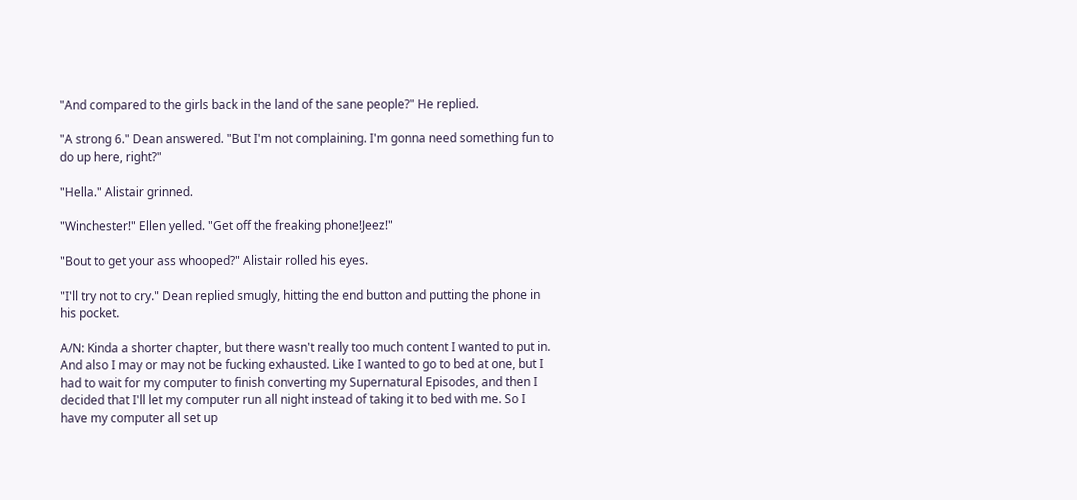"And compared to the girls back in the land of the sane people?" He replied.

"A strong 6." Dean answered. "But I'm not complaining. I'm gonna need something fun to do up here, right?"

"Hella." Alistair grinned.

"Winchester!" Ellen yelled. "Get off the freaking phone!Jeez!"

"Bout to get your ass whooped?" Alistair rolled his eyes.

"I'll try not to cry." Dean replied smugly, hitting the end button and putting the phone in his pocket.

A/N: Kinda a shorter chapter, but there wasn't really too much content I wanted to put in. And also I may or may not be fucking exhausted. Like I wanted to go to bed at one, but I had to wait for my computer to finish converting my Supernatural Episodes, and then I decided that I'll let my computer run all night instead of taking it to bed with me. So I have my computer all set up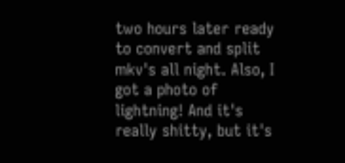two hours later ready to convert and split mkv's all night. Also, I got a photo of lightning! And it's really shitty, but it's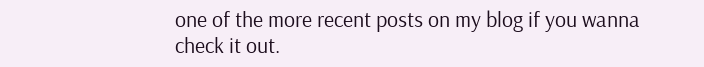one of the more recent posts on my blog if you wanna check it out.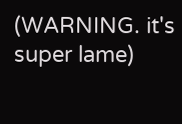(WARNING. it's super lame)